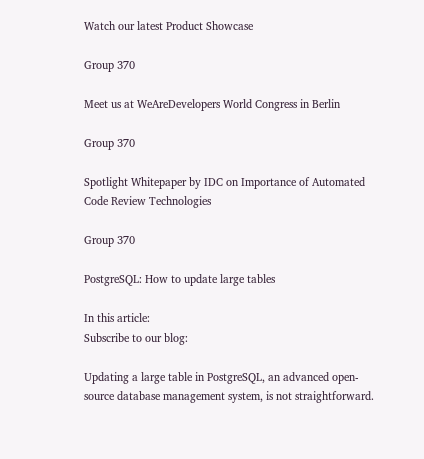Watch our latest Product Showcase

Group 370

Meet us at WeAreDevelopers World Congress in Berlin

Group 370

Spotlight Whitepaper by IDC on Importance of Automated Code Review Technologies

Group 370

PostgreSQL: How to update large tables

In this article:
Subscribe to our blog:

Updating a large table in PostgreSQL, an advanced open-source database management system, is not straightforward.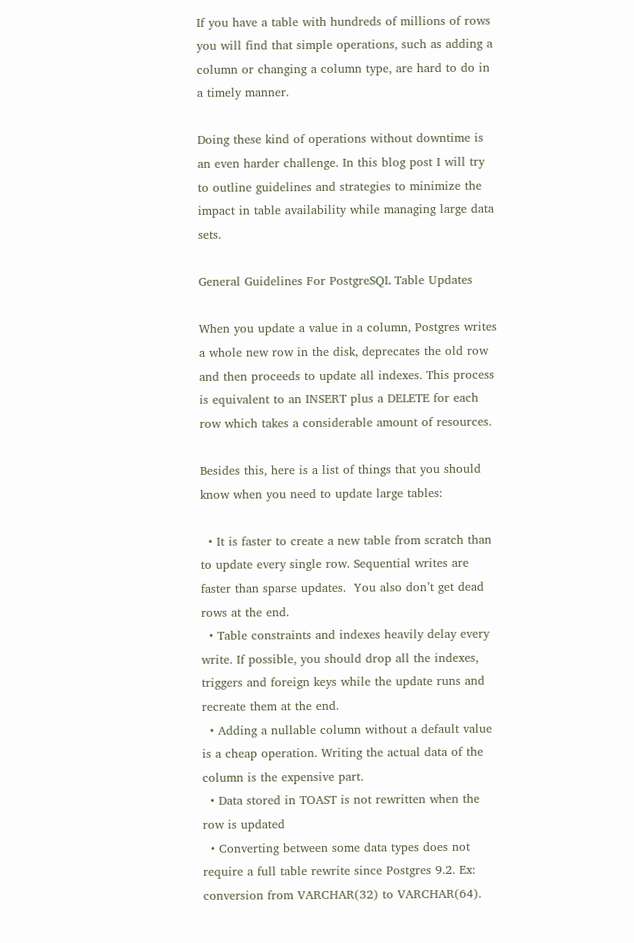If you have a table with hundreds of millions of rows you will find that simple operations, such as adding a column or changing a column type, are hard to do in a timely manner.

Doing these kind of operations without downtime is an even harder challenge. In this blog post I will try to outline guidelines and strategies to minimize the impact in table availability while managing large data sets.

General Guidelines For PostgreSQL Table Updates

When you update a value in a column, Postgres writes a whole new row in the disk, deprecates the old row and then proceeds to update all indexes. This process is equivalent to an INSERT plus a DELETE for each row which takes a considerable amount of resources.

Besides this, here is a list of things that you should know when you need to update large tables:

  • It is faster to create a new table from scratch than to update every single row. Sequential writes are faster than sparse updates.  You also don’t get dead rows at the end.
  • Table constraints and indexes heavily delay every write. If possible, you should drop all the indexes, triggers and foreign keys while the update runs and recreate them at the end.
  • Adding a nullable column without a default value is a cheap operation. Writing the actual data of the column is the expensive part.
  • Data stored in TOAST is not rewritten when the row is updated
  • Converting between some data types does not require a full table rewrite since Postgres 9.2. Ex: conversion from VARCHAR(32) to VARCHAR(64).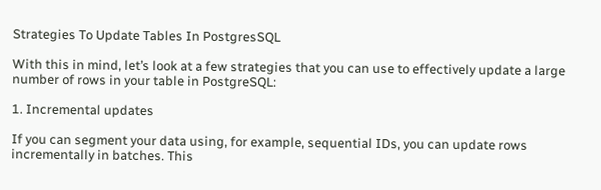Strategies To Update Tables In PostgresSQL

With this in mind, let’s look at a few strategies that you can use to effectively update a large number of rows in your table in PostgreSQL:

1. Incremental updates

If you can segment your data using, for example, sequential IDs, you can update rows incrementally in batches. This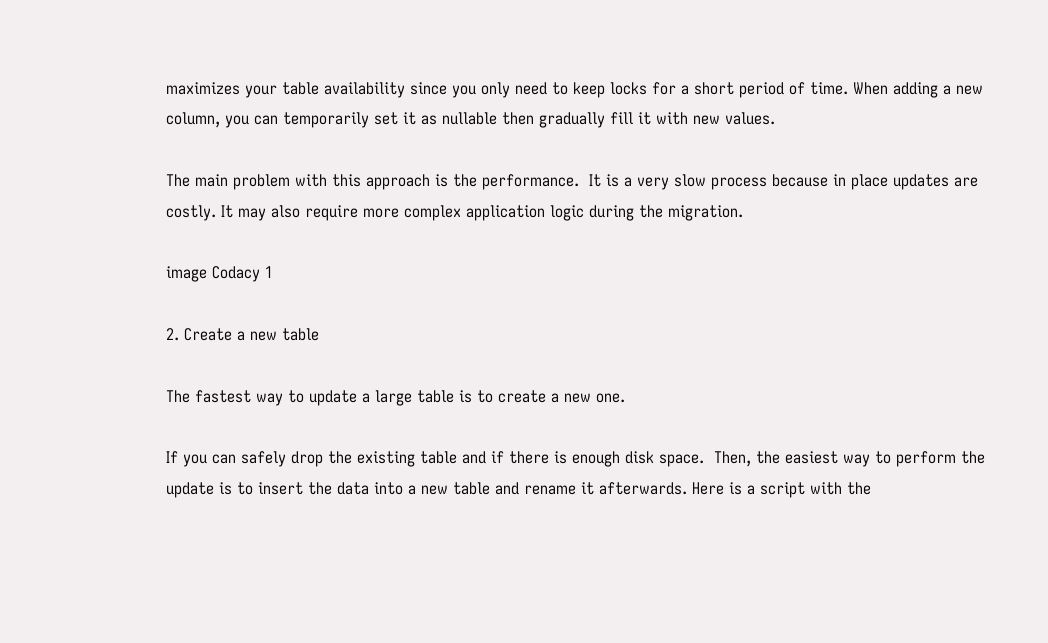maximizes your table availability since you only need to keep locks for a short period of time. When adding a new column, you can temporarily set it as nullable then gradually fill it with new values.

The main problem with this approach is the performance.  It is a very slow process because in place updates are costly. It may also require more complex application logic during the migration.

image Codacy 1

2. Create a new table

The fastest way to update a large table is to create a new one.

If you can safely drop the existing table and if there is enough disk space.  Then, the easiest way to perform the update is to insert the data into a new table and rename it afterwards. Here is a script with the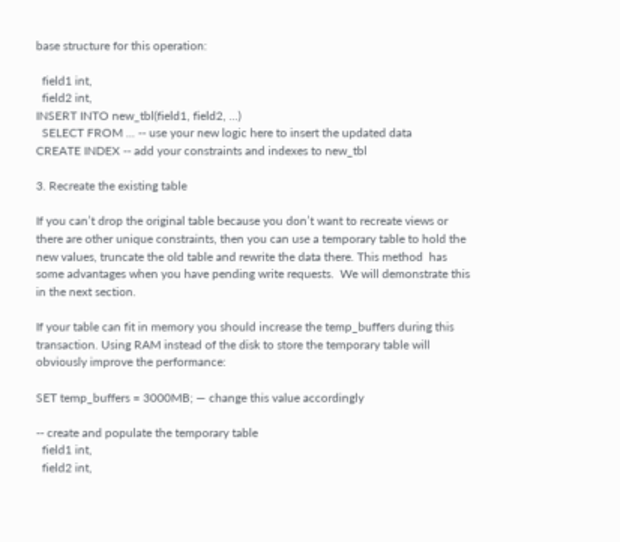base structure for this operation:

  field1 int,
  field2 int,
INSERT INTO new_tbl(field1, field2, ...)
  SELECT FROM ... -- use your new logic here to insert the updated data
CREATE INDEX -- add your constraints and indexes to new_tbl

3. Recreate the existing table

If you can’t drop the original table because you don’t want to recreate views or there are other unique constraints, then you can use a temporary table to hold the new values, truncate the old table and rewrite the data there. This method  has some advantages when you have pending write requests.  We will demonstrate this in the next section.

If your table can fit in memory you should increase the temp_buffers during this transaction. Using RAM instead of the disk to store the temporary table will obviously improve the performance:

SET temp_buffers = 3000MB; — change this value accordingly

-- create and populate the temporary table
  field1 int,
  field2 int,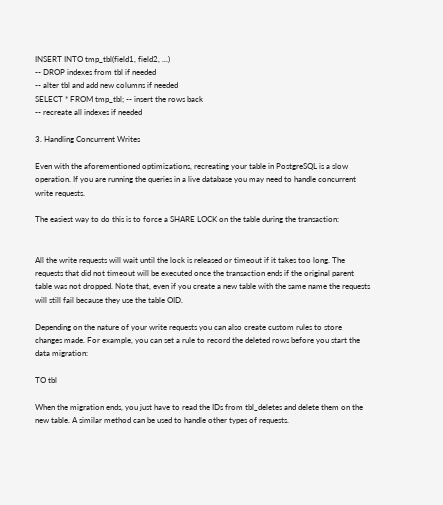INSERT INTO tmp_tbl(field1, field2, ...)
-- DROP indexes from tbl if needed
-- alter tbl and add new columns if needed
SELECT * FROM tmp_tbl; -- insert the rows back
-- recreate all indexes if needed

3. Handling Concurrent Writes

Even with the aforementioned optimizations, recreating your table in PostgreSQL is a slow operation. If you are running the queries in a live database you may need to handle concurrent write requests.

The easiest way to do this is to force a SHARE LOCK on the table during the transaction:


All the write requests will wait until the lock is released or timeout if it takes too long. The requests that did not timeout will be executed once the transaction ends if the original parent table was not dropped. Note that, even if you create a new table with the same name the requests will still fail because they use the table OID.

Depending on the nature of your write requests you can also create custom rules to store changes made. For example, you can set a rule to record the deleted rows before you start the data migration:

TO tbl

When the migration ends, you just have to read the IDs from tbl_deletes and delete them on the new table. A similar method can be used to handle other types of requests.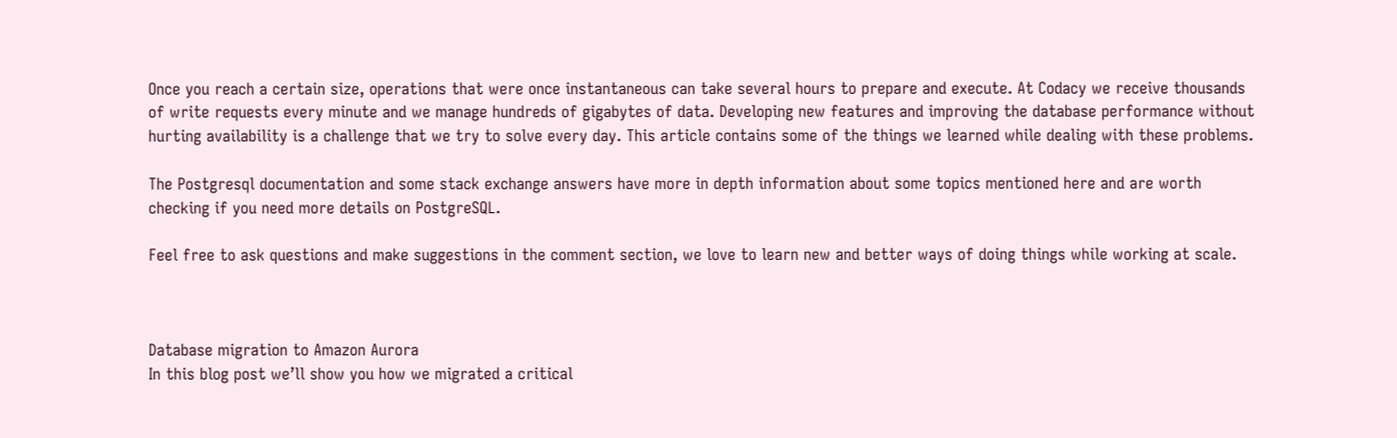Once you reach a certain size, operations that were once instantaneous can take several hours to prepare and execute. At Codacy we receive thousands of write requests every minute and we manage hundreds of gigabytes of data. Developing new features and improving the database performance without hurting availability is a challenge that we try to solve every day. This article contains some of the things we learned while dealing with these problems.

The Postgresql documentation and some stack exchange answers have more in depth information about some topics mentioned here and are worth checking if you need more details on PostgreSQL.

Feel free to ask questions and make suggestions in the comment section, we love to learn new and better ways of doing things while working at scale.



Database migration to Amazon Aurora
In this blog post we’ll show you how we migrated a critical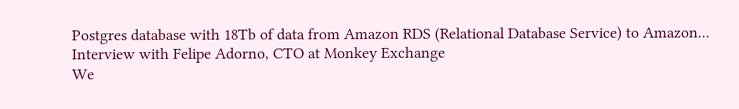Postgres database with 18Tb of data from Amazon RDS (Relational Database Service) to Amazon...
Interview with Felipe Adorno, CTO at Monkey Exchange
We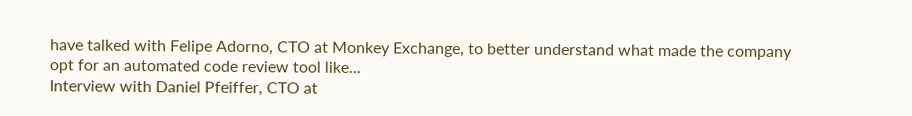have talked with Felipe Adorno, CTO at Monkey Exchange, to better understand what made the company opt for an automated code review tool like...
Interview with Daniel Pfeiffer, CTO at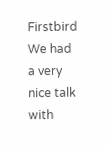Firstbird
We had a very nice talk with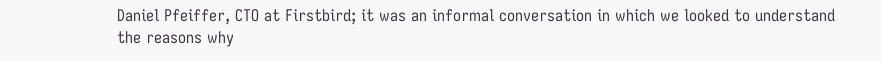Daniel Pfeiffer, CTO at Firstbird; it was an informal conversation in which we looked to understand the reasons why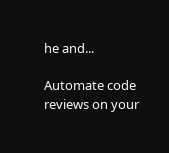he and...

Automate code
reviews on your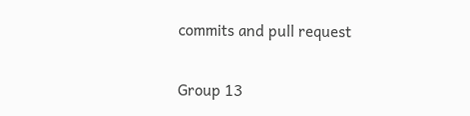commits and pull request

Group 13